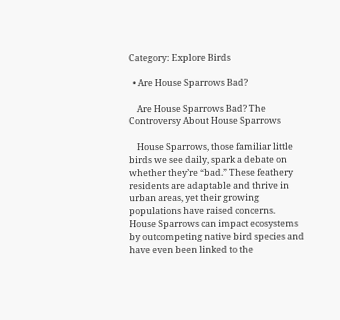Category: Explore Birds

  • Are House Sparrows Bad?

    Are House Sparrows Bad? The Controversy About House Sparrows

    House Sparrows, those familiar little birds we see daily, spark a debate on whether they’re “bad.” These feathery residents are adaptable and thrive in urban areas, yet their growing populations have raised concerns.  House Sparrows can impact ecosystems by outcompeting native bird species and have even been linked to the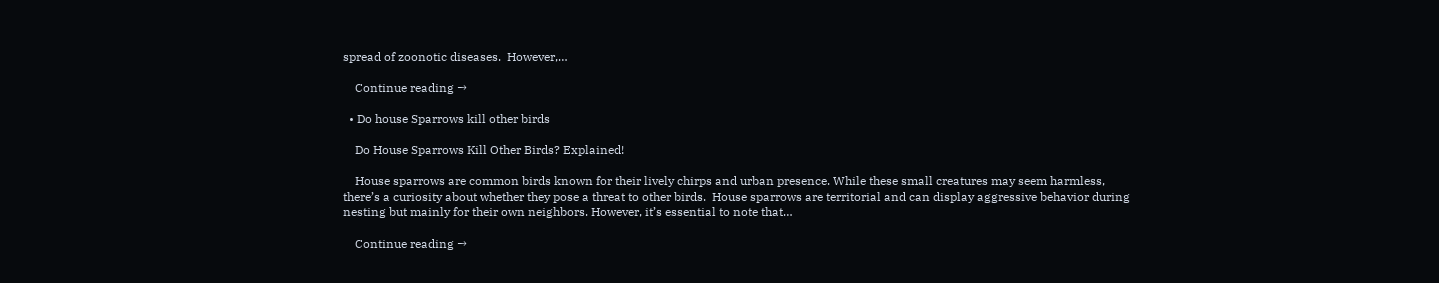spread of zoonotic diseases.  However,…

    Continue reading →

  • Do house Sparrows kill other birds

    Do House Sparrows Kill Other Birds? Explained!

    House sparrows are common birds known for their lively chirps and urban presence. While these small creatures may seem harmless, there’s a curiosity about whether they pose a threat to other birds.  House sparrows are territorial and can display aggressive behavior during nesting but mainly for their own neighbors. However, it’s essential to note that…

    Continue reading →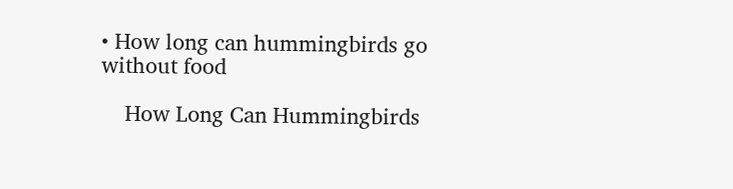• How long can hummingbirds go without food

    How Long Can Hummingbirds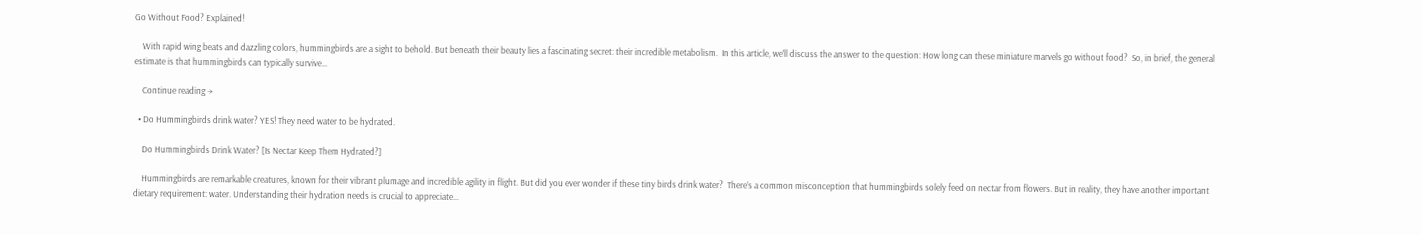Go Without Food? Explained!

    With rapid wing beats and dazzling colors, hummingbirds are a sight to behold. But beneath their beauty lies a fascinating secret: their incredible metabolism.  In this article, we’ll discuss the answer to the question: How long can these miniature marvels go without food?  So, in brief, the general estimate is that hummingbirds can typically survive…

    Continue reading →

  • Do Hummingbirds drink water? YES! They need water to be hydrated.

    Do Hummingbirds Drink Water? [Is Nectar Keep Them Hydrated?]

    Hummingbirds are remarkable creatures, known for their vibrant plumage and incredible agility in flight. But did you ever wonder if these tiny birds drink water?  There’s a common misconception that hummingbirds solely feed on nectar from flowers. But in reality, they have another important dietary requirement: water. Understanding their hydration needs is crucial to appreciate…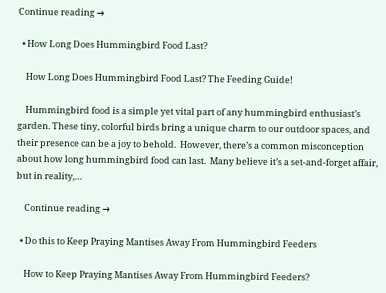Continue reading →

  • How Long Does Hummingbird Food Last?

    How Long Does Hummingbird Food Last? The Feeding Guide!

    Hummingbird food is a simple yet vital part of any hummingbird enthusiast’s garden. These tiny, colorful birds bring a unique charm to our outdoor spaces, and their presence can be a joy to behold.  However, there’s a common misconception about how long hummingbird food can last.  Many believe it’s a set-and-forget affair, but in reality,…

    Continue reading →

  • Do this to Keep Praying Mantises Away From Hummingbird Feeders

    How to Keep Praying Mantises Away From Hummingbird Feeders?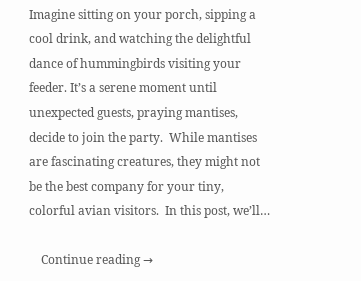Imagine sitting on your porch, sipping a cool drink, and watching the delightful dance of hummingbirds visiting your feeder. It’s a serene moment until unexpected guests, praying mantises, decide to join the party.  While mantises are fascinating creatures, they might not be the best company for your tiny, colorful avian visitors.  In this post, we’ll…

    Continue reading →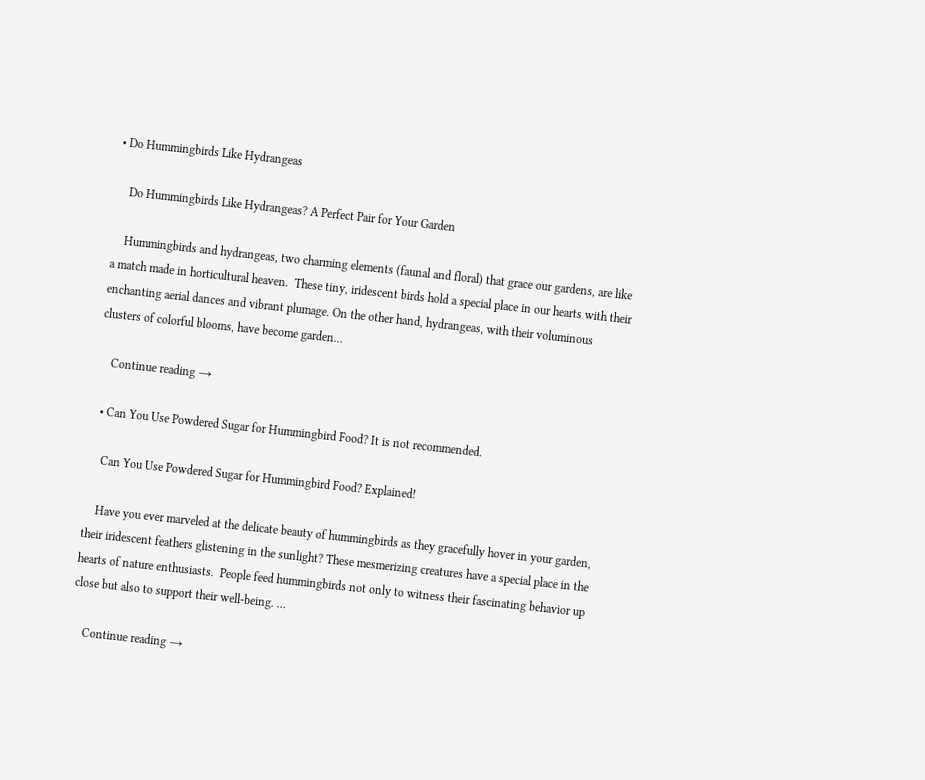• Do Hummingbirds Like Hydrangeas

    Do Hummingbirds Like Hydrangeas? A Perfect Pair for Your Garden

    Hummingbirds and hydrangeas, two charming elements (faunal and floral) that grace our gardens, are like a match made in horticultural heaven.  These tiny, iridescent birds hold a special place in our hearts with their enchanting aerial dances and vibrant plumage. On the other hand, hydrangeas, with their voluminous clusters of colorful blooms, have become garden…

    Continue reading →

  • Can You Use Powdered Sugar for Hummingbird Food? It is not recommended.

    Can You Use Powdered Sugar for Hummingbird Food? Explained!

    Have you ever marveled at the delicate beauty of hummingbirds as they gracefully hover in your garden, their iridescent feathers glistening in the sunlight? These mesmerizing creatures have a special place in the hearts of nature enthusiasts.  People feed hummingbirds not only to witness their fascinating behavior up close but also to support their well-being. …

    Continue reading →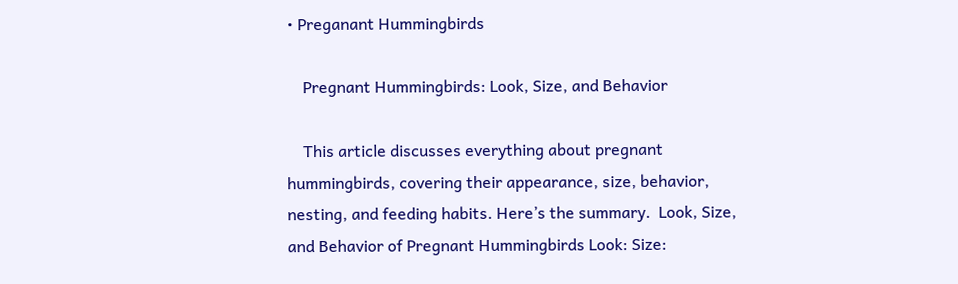• Preganant Hummingbirds

    Pregnant Hummingbirds: Look, Size, and Behavior

    This article discusses everything about pregnant hummingbirds, covering their appearance, size, behavior, nesting, and feeding habits. Here’s the summary.  Look, Size, and Behavior of Pregnant Hummingbirds Look: Size: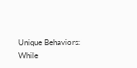Unique Behaviors: While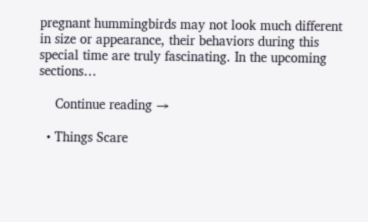pregnant hummingbirds may not look much different in size or appearance, their behaviors during this special time are truly fascinating. In the upcoming sections…

    Continue reading →

  • Things Scare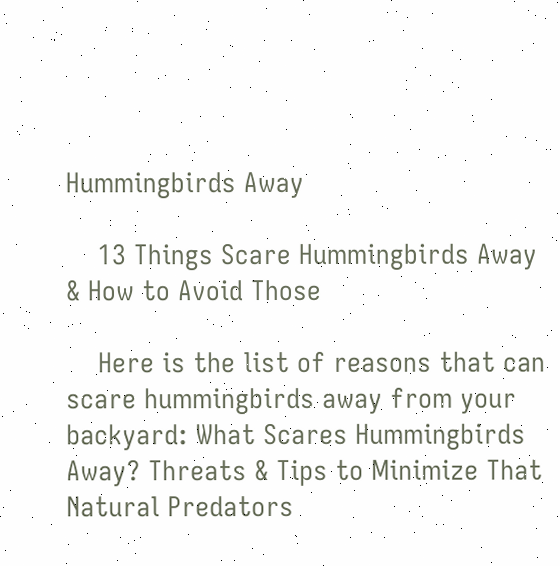Hummingbirds Away

    13 Things Scare Hummingbirds Away & How to Avoid Those

    Here is the list of reasons that can scare hummingbirds away from your backyard: What Scares Hummingbirds Away? Threats & Tips to Minimize That Natural Predators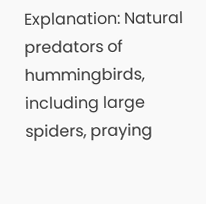Explanation: Natural predators of hummingbirds, including large spiders, praying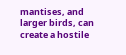mantises, and larger birds, can create a hostile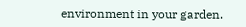environment in your garden.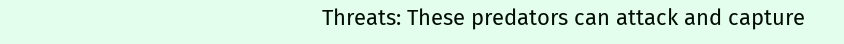Threats: These predators can attack and capture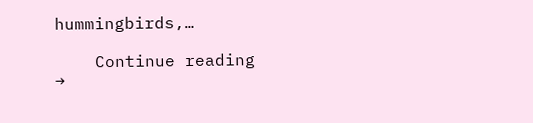hummingbirds,…

    Continue reading →